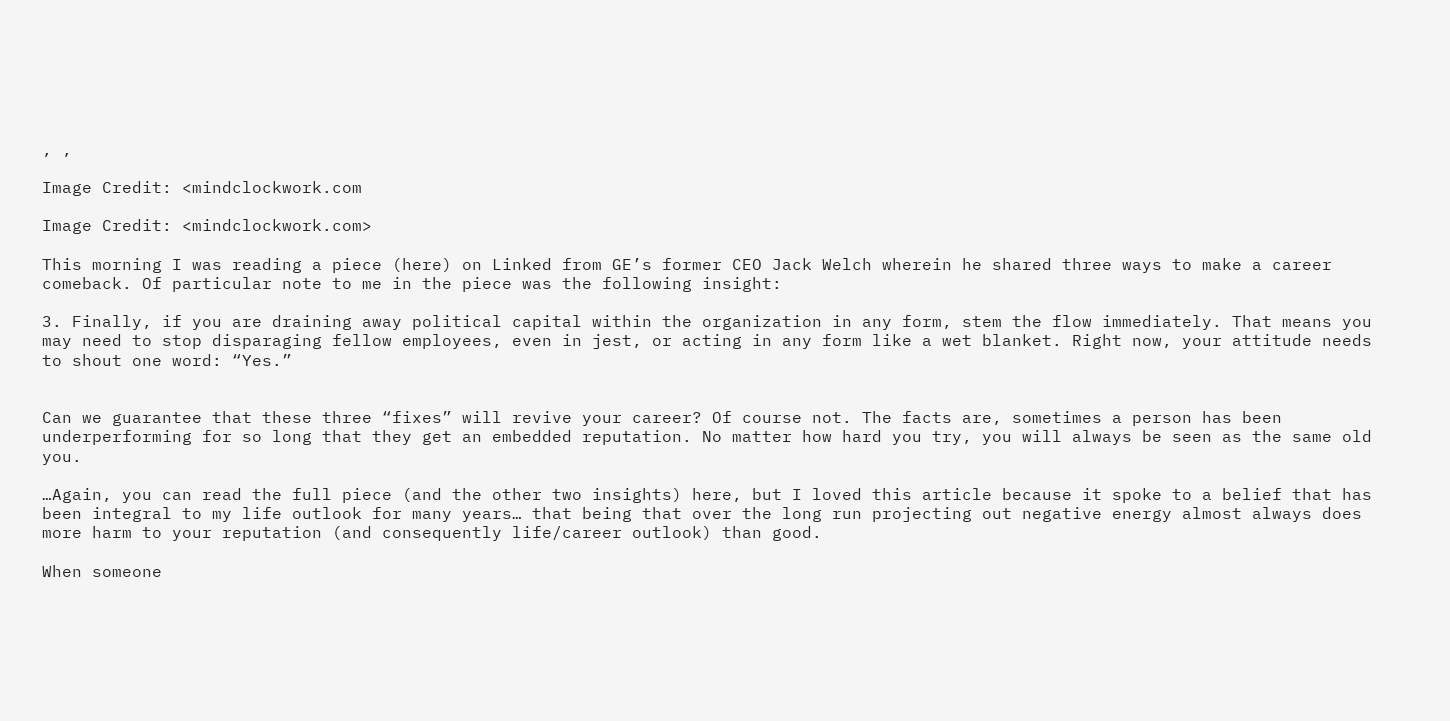, ,

Image Credit: <mindclockwork.com

Image Credit: <mindclockwork.com>

This morning I was reading a piece (here) on Linked from GE’s former CEO Jack Welch wherein he shared three ways to make a career comeback. Of particular note to me in the piece was the following insight:

3. Finally, if you are draining away political capital within the organization in any form, stem the flow immediately. That means you may need to stop disparaging fellow employees, even in jest, or acting in any form like a wet blanket. Right now, your attitude needs to shout one word: “Yes.”


Can we guarantee that these three “fixes” will revive your career? Of course not. The facts are, sometimes a person has been underperforming for so long that they get an embedded reputation. No matter how hard you try, you will always be seen as the same old you.

…Again, you can read the full piece (and the other two insights) here, but I loved this article because it spoke to a belief that has been integral to my life outlook for many years… that being that over the long run projecting out negative energy almost always does more harm to your reputation (and consequently life/career outlook) than good.

When someone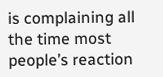is complaining all the time most people’s reaction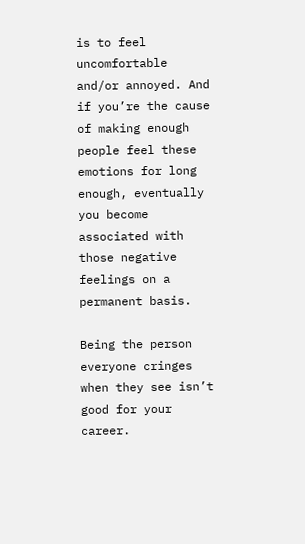is to feel uncomfortable and/or annoyed. And if you’re the cause of making enough people feel these emotions for long enough, eventually you become associated with those negative feelings on a permanent basis.

Being the person everyone cringes when they see isn’t good for your career.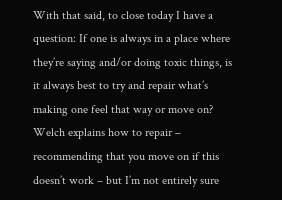With that said, to close today I have a question: If one is always in a place where they’re saying and/or doing toxic things, is it always best to try and repair what’s making one feel that way or move on? Welch explains how to repair – recommending that you move on if this doesn’t work – but I’m not entirely sure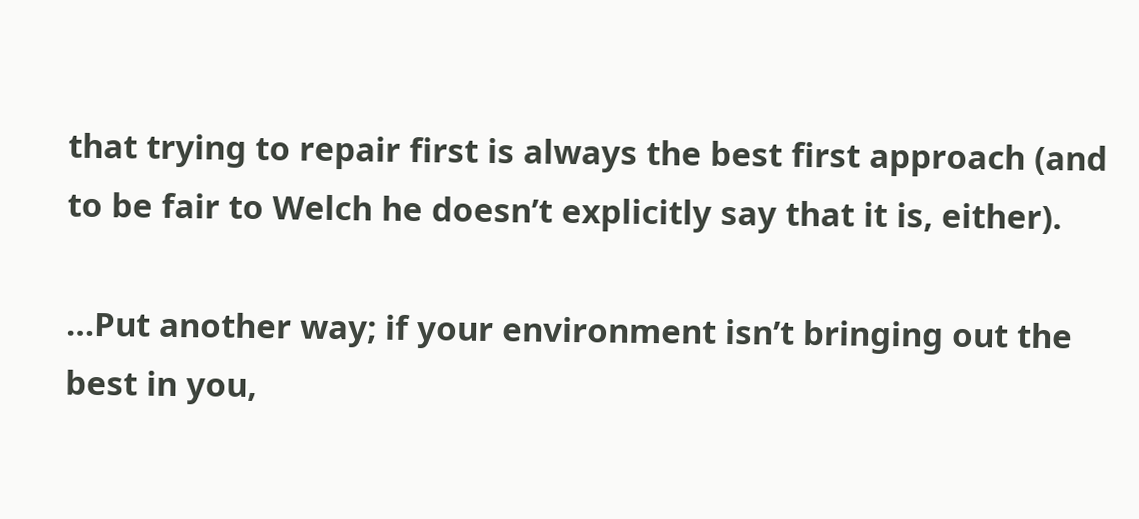that trying to repair first is always the best first approach (and to be fair to Welch he doesn’t explicitly say that it is, either).

…Put another way; if your environment isn’t bringing out the best in you,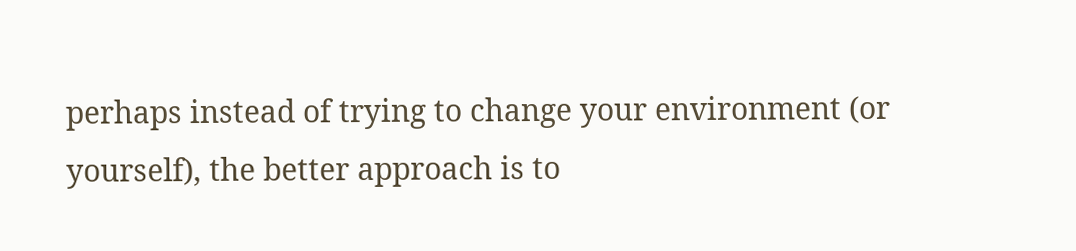perhaps instead of trying to change your environment (or yourself), the better approach is to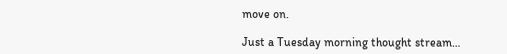move on.

Just a Tuesday morning thought stream…